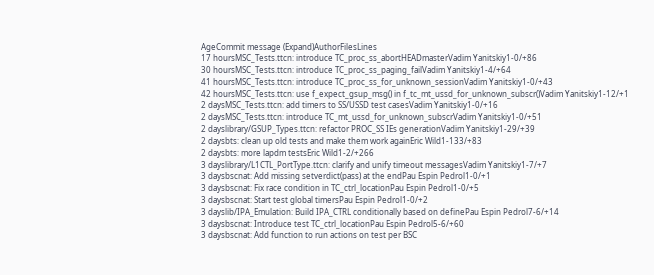AgeCommit message (Expand)AuthorFilesLines
17 hoursMSC_Tests.ttcn: introduce TC_proc_ss_abortHEADmasterVadim Yanitskiy1-0/+86
30 hoursMSC_Tests.ttcn: introduce TC_proc_ss_paging_failVadim Yanitskiy1-4/+64
41 hoursMSC_Tests.ttcn: introduce TC_proc_ss_for_unknown_sessionVadim Yanitskiy1-0/+43
42 hoursMSC_Tests.ttcn: use f_expect_gsup_msg() in f_tc_mt_ussd_for_unknown_subscr()Vadim Yanitskiy1-12/+1
2 daysMSC_Tests.ttcn: add timers to SS/USSD test casesVadim Yanitskiy1-0/+16
2 daysMSC_Tests.ttcn: introduce TC_mt_ussd_for_unknown_subscrVadim Yanitskiy1-0/+51
2 dayslibrary/GSUP_Types.ttcn: refactor PROC_SS IEs generationVadim Yanitskiy1-29/+39
2 daysbts: clean up old tests and make them work againEric Wild1-133/+83
2 daysbts: more lapdm testsEric Wild1-2/+266
3 dayslibrary/L1CTL_PortType.ttcn: clarify and unify timeout messagesVadim Yanitskiy1-7/+7
3 daysbscnat: Add missing setverdict(pass) at the endPau Espin Pedrol1-0/+1
3 daysbscnat: Fix race condition in TC_ctrl_locationPau Espin Pedrol1-0/+5
3 daysbscnat: Start test global timersPau Espin Pedrol1-0/+2
3 dayslib/IPA_Emulation: Build IPA_CTRL conditionally based on definePau Espin Pedrol7-6/+14
3 daysbscnat: Introduce test TC_ctrl_locationPau Espin Pedrol5-6/+60
3 daysbscnat: Add function to run actions on test per BSC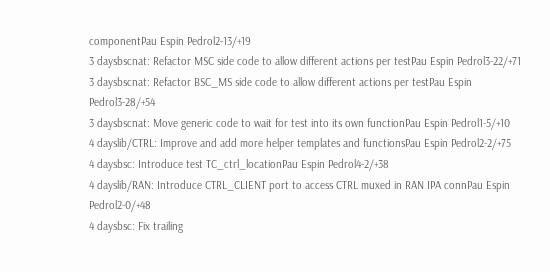componentPau Espin Pedrol2-13/+19
3 daysbscnat: Refactor MSC side code to allow different actions per testPau Espin Pedrol3-22/+71
3 daysbscnat: Refactor BSC_MS side code to allow different actions per testPau Espin Pedrol3-28/+54
3 daysbscnat: Move generic code to wait for test into its own functionPau Espin Pedrol1-5/+10
4 dayslib/CTRL: Improve and add more helper templates and functionsPau Espin Pedrol2-2/+75
4 daysbsc: Introduce test TC_ctrl_locationPau Espin Pedrol4-2/+38
4 dayslib/RAN: Introduce CTRL_CLIENT port to access CTRL muxed in RAN IPA connPau Espin Pedrol2-0/+48
4 daysbsc: Fix trailing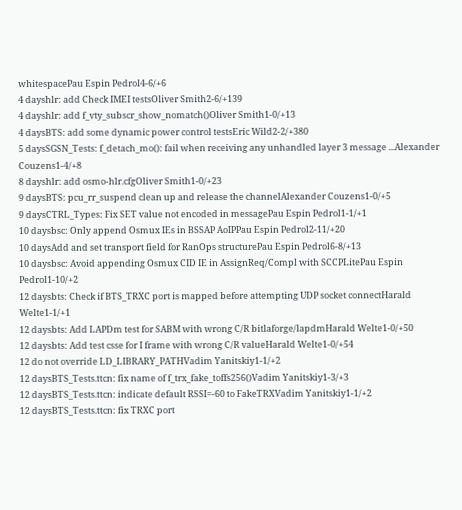whitespacePau Espin Pedrol4-6/+6
4 dayshlr: add Check IMEI testsOliver Smith2-6/+139
4 dayshlr: add f_vty_subscr_show_nomatch()Oliver Smith1-0/+13
4 daysBTS: add some dynamic power control testsEric Wild2-2/+380
5 daysSGSN_Tests: f_detach_mo(): fail when receiving any unhandled layer 3 message ...Alexander Couzens1-4/+8
8 dayshlr: add osmo-hlr.cfgOliver Smith1-0/+23
9 daysBTS: pcu_rr_suspend clean up and release the channelAlexander Couzens1-0/+5
9 daysCTRL_Types: Fix SET value not encoded in messagePau Espin Pedrol1-1/+1
10 daysbsc: Only append Osmux IEs in BSSAP AoIPPau Espin Pedrol2-11/+20
10 daysAdd and set transport field for RanOps structurePau Espin Pedrol6-8/+13
10 daysbsc: Avoid appending Osmux CID IE in AssignReq/Compl with SCCPLitePau Espin Pedrol1-10/+2
12 daysbts: Check if BTS_TRXC port is mapped before attempting UDP socket connectHarald Welte1-1/+1
12 daysbts: Add LAPDm test for SABM with wrong C/R bitlaforge/lapdmHarald Welte1-0/+50
12 daysbts: Add test csse for I frame with wrong C/R valueHarald Welte1-0/+54
12 do not override LD_LIBRARY_PATHVadim Yanitskiy1-1/+2
12 daysBTS_Tests.ttcn: fix name of f_trx_fake_toffs256()Vadim Yanitskiy1-3/+3
12 daysBTS_Tests.ttcn: indicate default RSSI=-60 to FakeTRXVadim Yanitskiy1-1/+2
12 daysBTS_Tests.ttcn: fix TRXC port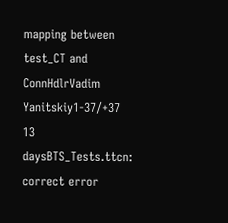mapping between test_CT and ConnHdlrVadim Yanitskiy1-37/+37
13 daysBTS_Tests.ttcn: correct error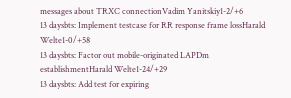messages about TRXC connectionVadim Yanitskiy1-2/+6
13 daysbts: Implement testcase for RR response frame lossHarald Welte1-0/+58
13 daysbts: Factor out mobile-originated LAPDm establishmentHarald Welte1-24/+29
13 daysbts: Add test for expiring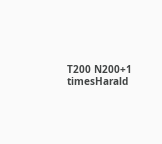T200 N200+1 timesHarald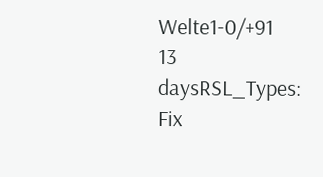Welte1-0/+91
13 daysRSL_Types: Fix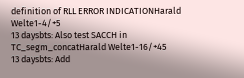definition of RLL ERROR INDICATIONHarald Welte1-4/+5
13 daysbts: Also test SACCH in TC_segm_concatHarald Welte1-16/+45
13 daysbts: Add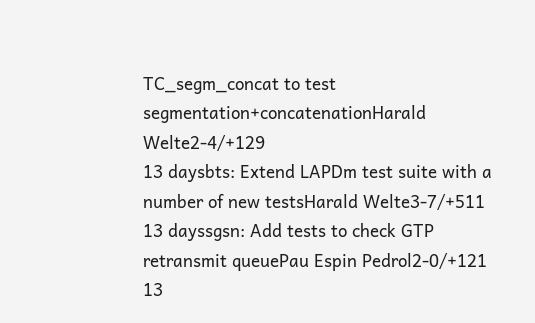TC_segm_concat to test segmentation+concatenationHarald Welte2-4/+129
13 daysbts: Extend LAPDm test suite with a number of new testsHarald Welte3-7/+511
13 dayssgsn: Add tests to check GTP retransmit queuePau Espin Pedrol2-0/+121
13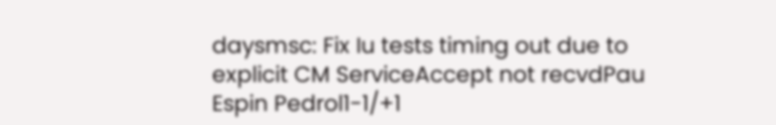daysmsc: Fix Iu tests timing out due to explicit CM ServiceAccept not recvdPau Espin Pedrol1-1/+1